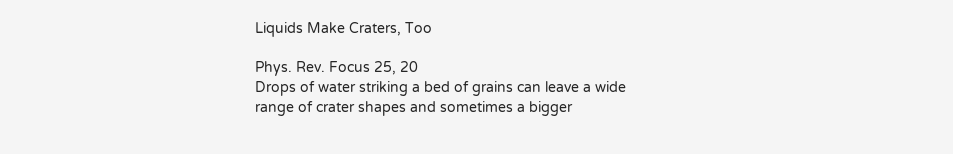Liquids Make Craters, Too

Phys. Rev. Focus 25, 20
Drops of water striking a bed of grains can leave a wide range of crater shapes and sometimes a bigger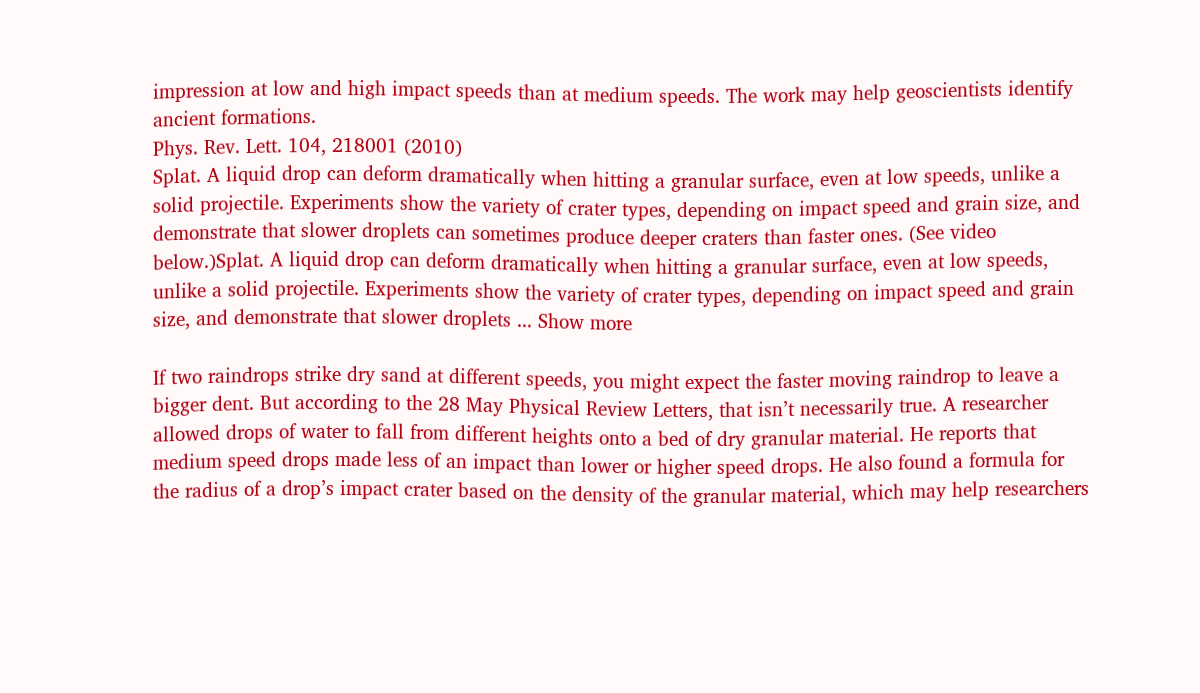impression at low and high impact speeds than at medium speeds. The work may help geoscientists identify ancient formations.
Phys. Rev. Lett. 104, 218001 (2010)
Splat. A liquid drop can deform dramatically when hitting a granular surface, even at low speeds, unlike a solid projectile. Experiments show the variety of crater types, depending on impact speed and grain size, and demonstrate that slower droplets can sometimes produce deeper craters than faster ones. (See video below.)Splat. A liquid drop can deform dramatically when hitting a granular surface, even at low speeds, unlike a solid projectile. Experiments show the variety of crater types, depending on impact speed and grain size, and demonstrate that slower droplets ... Show more

If two raindrops strike dry sand at different speeds, you might expect the faster moving raindrop to leave a bigger dent. But according to the 28 May Physical Review Letters, that isn’t necessarily true. A researcher allowed drops of water to fall from different heights onto a bed of dry granular material. He reports that medium speed drops made less of an impact than lower or higher speed drops. He also found a formula for the radius of a drop’s impact crater based on the density of the granular material, which may help researchers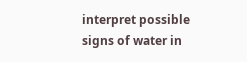interpret possible signs of water in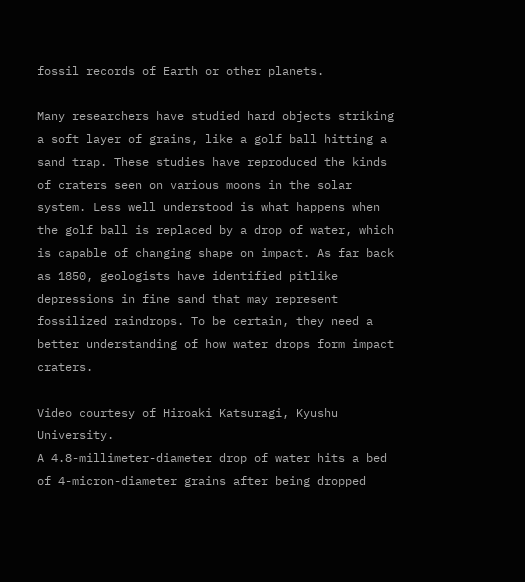fossil records of Earth or other planets.

Many researchers have studied hard objects striking a soft layer of grains, like a golf ball hitting a sand trap. These studies have reproduced the kinds of craters seen on various moons in the solar system. Less well understood is what happens when the golf ball is replaced by a drop of water, which is capable of changing shape on impact. As far back as 1850, geologists have identified pitlike depressions in fine sand that may represent fossilized raindrops. To be certain, they need a better understanding of how water drops form impact craters.

Video courtesy of Hiroaki Katsuragi, Kyushu University.
A 4.8-millimeter-diameter drop of water hits a bed of 4-micron-diameter grains after being dropped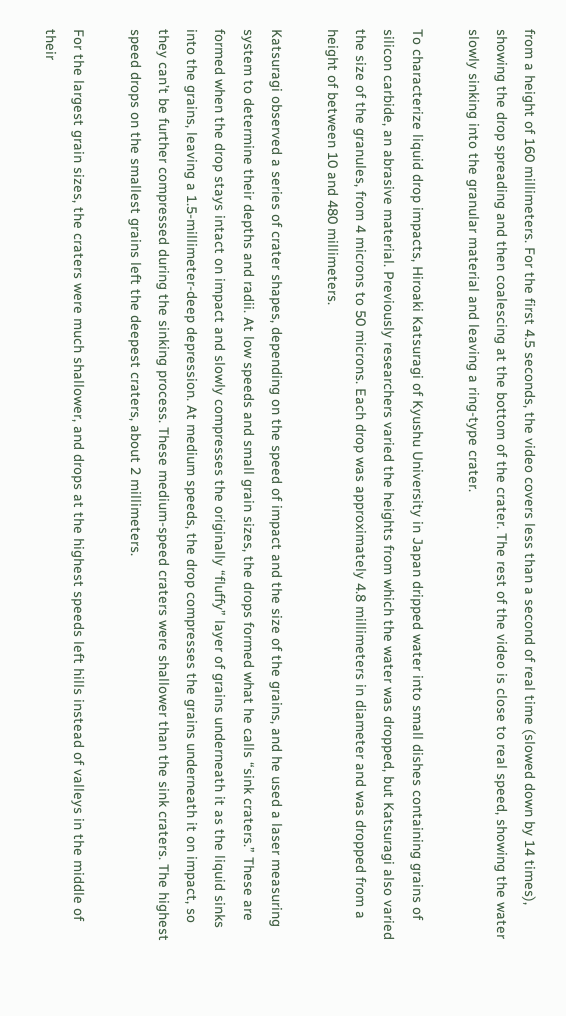from a height of 160 millimeters. For the first 4.5 seconds, the video covers less than a second of real time (slowed down by 14 times), showing the drop spreading and then coalescing at the bottom of the crater. The rest of the video is close to real speed, showing the water slowly sinking into the granular material and leaving a ring-type crater.

To characterize liquid drop impacts, Hiroaki Katsuragi of Kyushu University in Japan dripped water into small dishes containing grains of silicon carbide, an abrasive material. Previously researchers varied the heights from which the water was dropped, but Katsuragi also varied the size of the granules, from 4 microns to 50 microns. Each drop was approximately 4.8 millimeters in diameter and was dropped from a height of between 10 and 480 millimeters.

Katsuragi observed a series of crater shapes, depending on the speed of impact and the size of the grains, and he used a laser measuring system to determine their depths and radii. At low speeds and small grain sizes, the drops formed what he calls “sink craters.” These are formed when the drop stays intact on impact and slowly compresses the originally “fluffy” layer of grains underneath it as the liquid sinks into the grains, leaving a 1.5-millimeter-deep depression. At medium speeds, the drop compresses the grains underneath it on impact, so they can’t be further compressed during the sinking process. These medium-speed craters were shallower than the sink craters. The highest speed drops on the smallest grains left the deepest craters, about 2 millimeters.

For the largest grain sizes, the craters were much shallower, and drops at the highest speeds left hills instead of valleys in the middle of their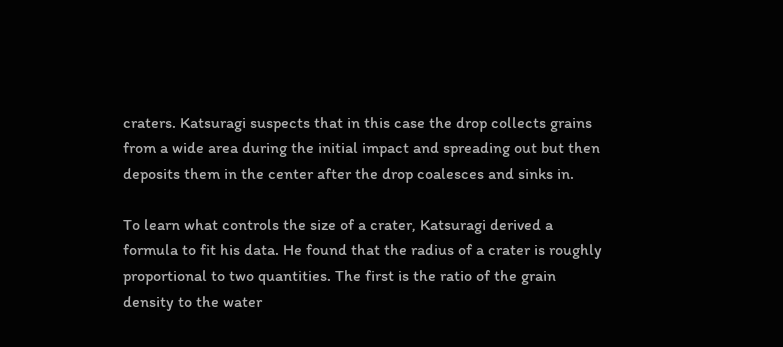craters. Katsuragi suspects that in this case the drop collects grains from a wide area during the initial impact and spreading out but then deposits them in the center after the drop coalesces and sinks in.

To learn what controls the size of a crater, Katsuragi derived a formula to fit his data. He found that the radius of a crater is roughly proportional to two quantities. The first is the ratio of the grain density to the water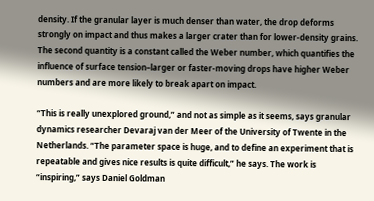density. If the granular layer is much denser than water, the drop deforms strongly on impact and thus makes a larger crater than for lower-density grains. The second quantity is a constant called the Weber number, which quantifies the influence of surface tension–larger or faster-moving drops have higher Weber numbers and are more likely to break apart on impact.

“This is really unexplored ground,” and not as simple as it seems, says granular dynamics researcher Devaraj van der Meer of the University of Twente in the Netherlands. “The parameter space is huge, and to define an experiment that is repeatable and gives nice results is quite difficult,” he says. The work is “inspiring,” says Daniel Goldman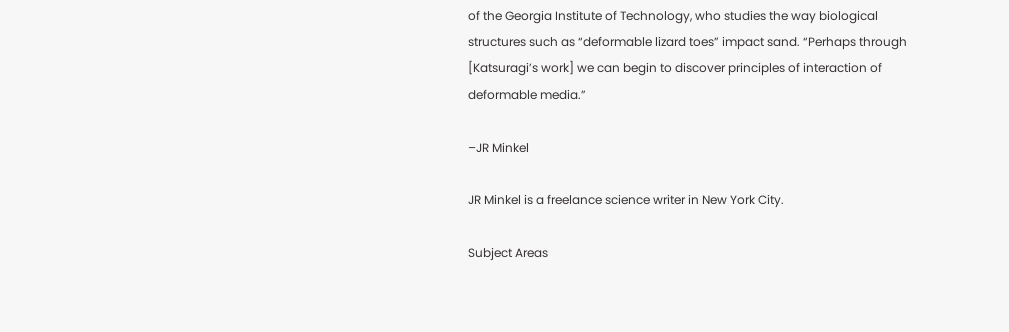of the Georgia Institute of Technology, who studies the way biological structures such as “deformable lizard toes” impact sand. “Perhaps through [Katsuragi’s work] we can begin to discover principles of interaction of deformable media.”

–JR Minkel

JR Minkel is a freelance science writer in New York City.

Subject Areas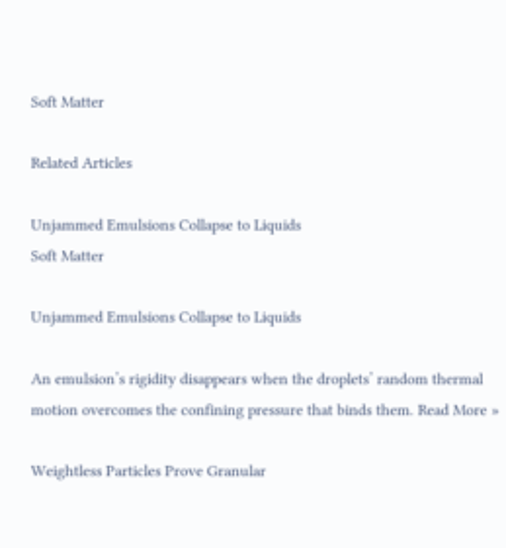Soft Matter

Related Articles

Unjammed Emulsions Collapse to Liquids
Soft Matter

Unjammed Emulsions Collapse to Liquids

An emulsion’s rigidity disappears when the droplets’ random thermal motion overcomes the confining pressure that binds them. Read More »

Weightless Particles Prove Granular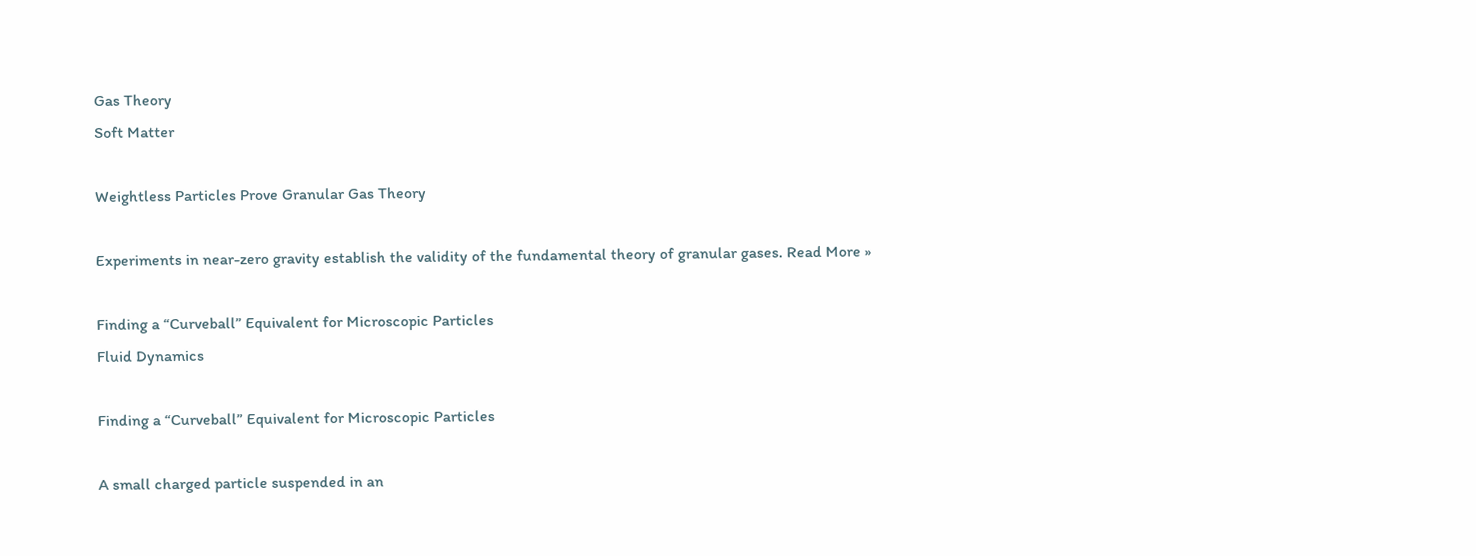Gas Theory
Soft Matter

Weightless Particles Prove Granular Gas Theory

Experiments in near-zero gravity establish the validity of the fundamental theory of granular gases. Read More »

Finding a “Curveball” Equivalent for Microscopic Particles
Fluid Dynamics

Finding a “Curveball” Equivalent for Microscopic Particles

A small charged particle suspended in an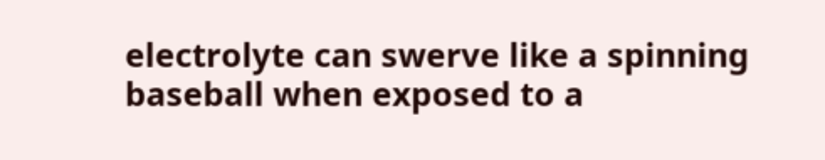electrolyte can swerve like a spinning baseball when exposed to a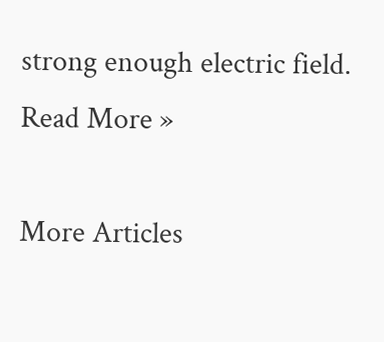strong enough electric field. Read More »

More Articles